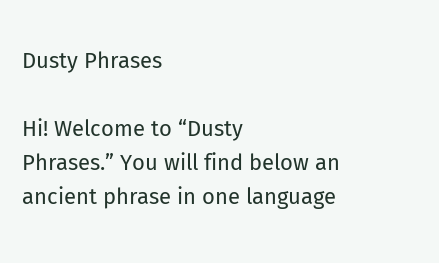Dusty Phrases

Hi! Welcome to “Dusty Phrases.” You will find below an ancient phrase in one language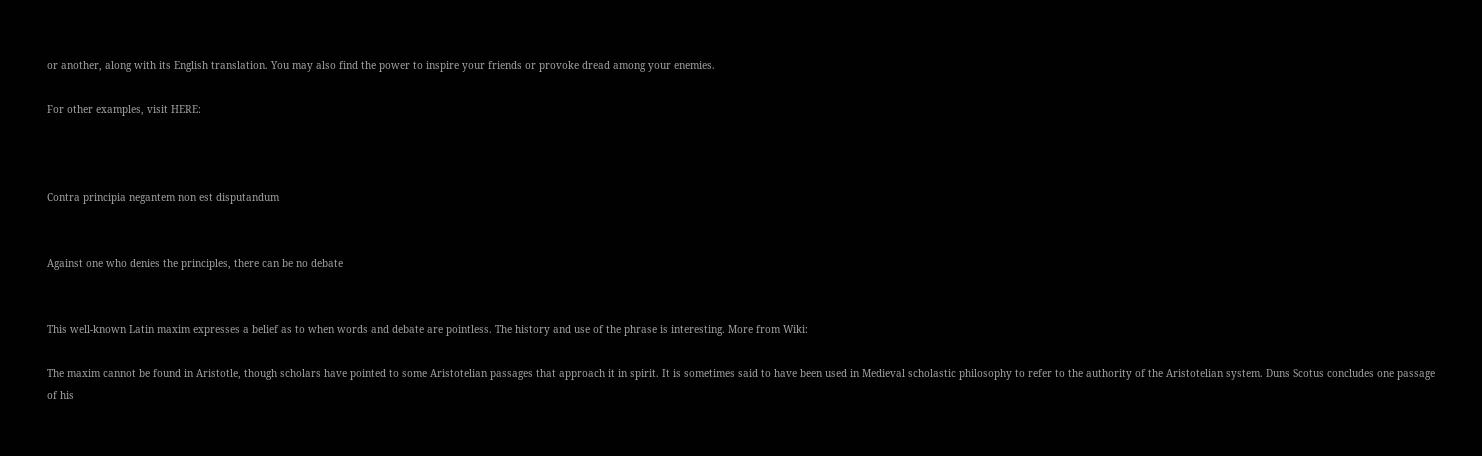or another, along with its English translation. You may also find the power to inspire your friends or provoke dread among your enemies.

For other examples, visit HERE:



Contra principia negantem non est disputandum


Against one who denies the principles, there can be no debate


This well-known Latin maxim expresses a belief as to when words and debate are pointless. The history and use of the phrase is interesting. More from Wiki:

The maxim cannot be found in Aristotle, though scholars have pointed to some Aristotelian passages that approach it in spirit. It is sometimes said to have been used in Medieval scholastic philosophy to refer to the authority of the Aristotelian system. Duns Scotus concludes one passage of his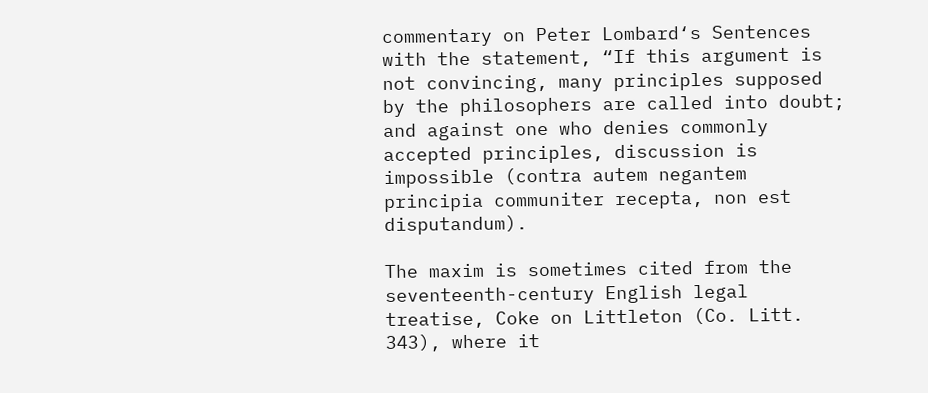commentary on Peter Lombard‘s Sentences with the statement, “If this argument is not convincing, many principles supposed by the philosophers are called into doubt; and against one who denies commonly accepted principles, discussion is impossible (contra autem negantem principia communiter recepta, non est disputandum).

The maxim is sometimes cited from the seventeenth-century English legal treatise, Coke on Littleton (Co. Litt. 343), where it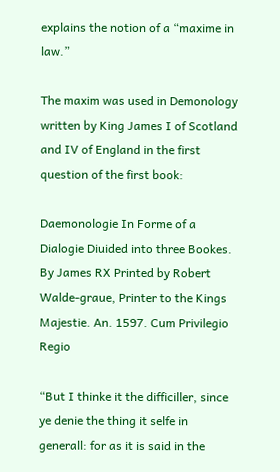explains the notion of a “maxime in law.”

The maxim was used in Demonology written by King James I of Scotland and IV of England in the first question of the first book:

Daemonologie In Forme of a Dialogie Diuided into three Bookes. By James RX Printed by Robert Walde-graue, Printer to the Kings Majestie. An. 1597. Cum Privilegio Regio

“But I thinke it the difficiller, since ye denie the thing it selfe in generall: for as it is said in the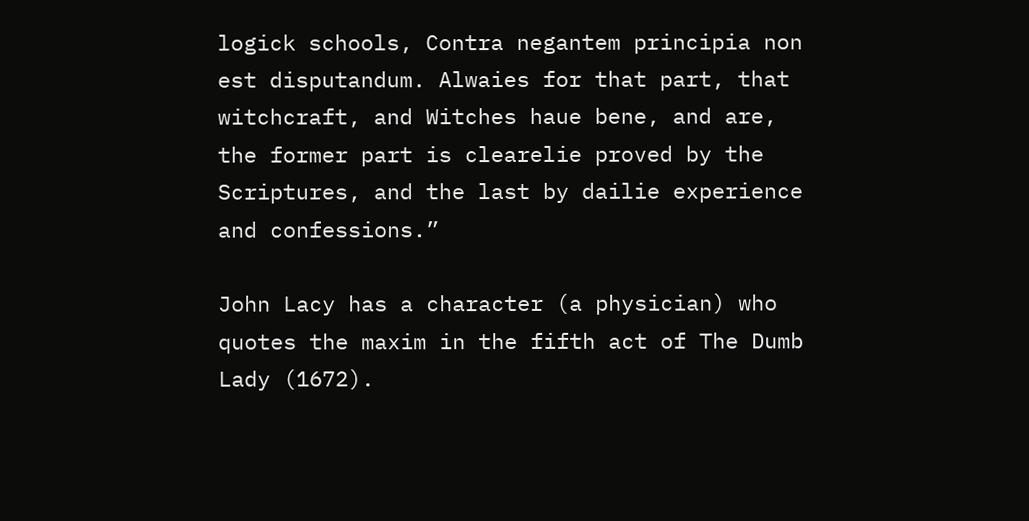logick schools, Contra negantem principia non est disputandum. Alwaies for that part, that witchcraft, and Witches haue bene, and are, the former part is clearelie proved by the Scriptures, and the last by dailie experience and confessions.”

John Lacy has a character (a physician) who quotes the maxim in the fifth act of The Dumb Lady (1672).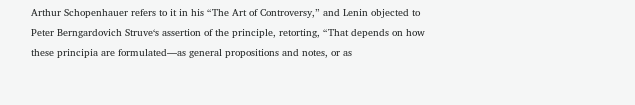Arthur Schopenhauer refers to it in his “The Art of Controversy,” and Lenin objected to Peter Berngardovich Struve‘s assertion of the principle, retorting, “That depends on how these principia are formulated—as general propositions and notes, or as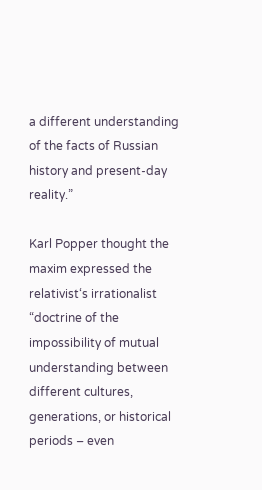a different understanding of the facts of Russian history and present-day reality.”

Karl Popper thought the maxim expressed the relativist‘s irrationalist “doctrine of the impossibility of mutual understanding between different cultures, generations, or historical periods – even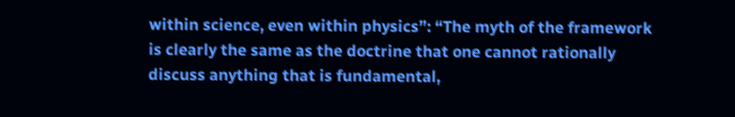within science, even within physics”: “The myth of the framework is clearly the same as the doctrine that one cannot rationally discuss anything that is fundamental,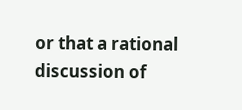or that a rational discussion of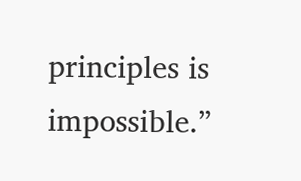principles is impossible.”